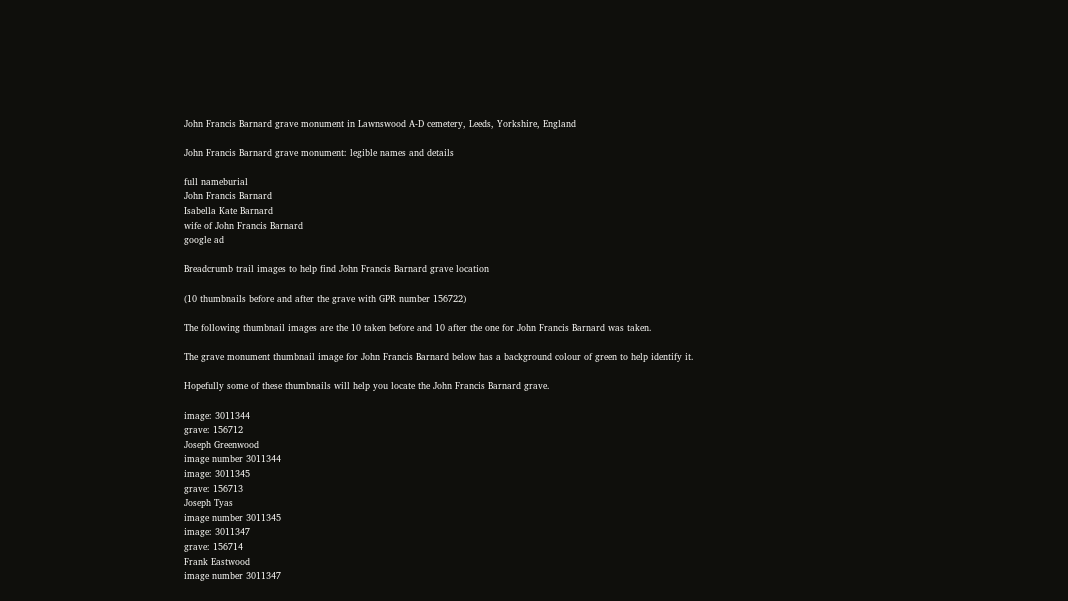John Francis Barnard grave monument in Lawnswood A-D cemetery, Leeds, Yorkshire, England

John Francis Barnard grave monument: legible names and details

full nameburial
John Francis Barnard
Isabella Kate Barnard
wife of John Francis Barnard
google ad

Breadcrumb trail images to help find John Francis Barnard grave location

(10 thumbnails before and after the grave with GPR number 156722)

The following thumbnail images are the 10 taken before and 10 after the one for John Francis Barnard was taken.

The grave monument thumbnail image for John Francis Barnard below has a background colour of green to help identify it.

Hopefully some of these thumbnails will help you locate the John Francis Barnard grave.

image: 3011344
grave: 156712
Joseph Greenwood
image number 3011344
image: 3011345
grave: 156713
Joseph Tyas
image number 3011345
image: 3011347
grave: 156714
Frank Eastwood
image number 3011347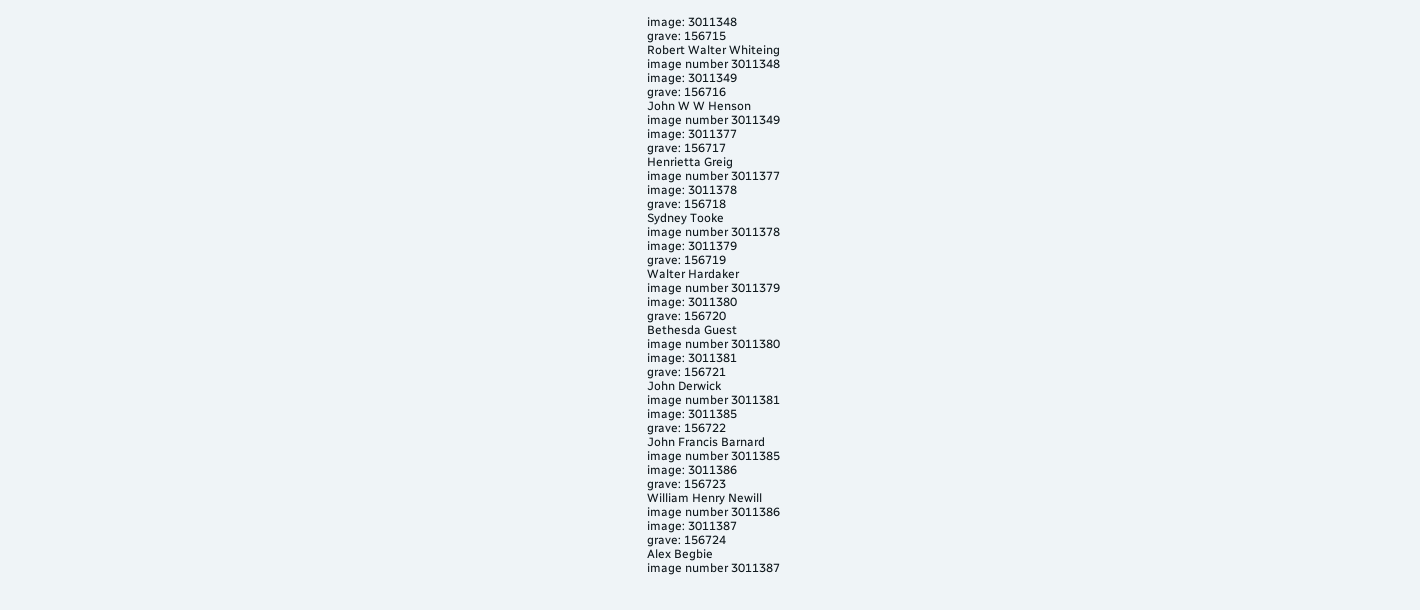image: 3011348
grave: 156715
Robert Walter Whiteing
image number 3011348
image: 3011349
grave: 156716
John W W Henson
image number 3011349
image: 3011377
grave: 156717
Henrietta Greig
image number 3011377
image: 3011378
grave: 156718
Sydney Tooke
image number 3011378
image: 3011379
grave: 156719
Walter Hardaker
image number 3011379
image: 3011380
grave: 156720
Bethesda Guest
image number 3011380
image: 3011381
grave: 156721
John Derwick
image number 3011381
image: 3011385
grave: 156722
John Francis Barnard
image number 3011385
image: 3011386
grave: 156723
William Henry Newill
image number 3011386
image: 3011387
grave: 156724
Alex Begbie
image number 3011387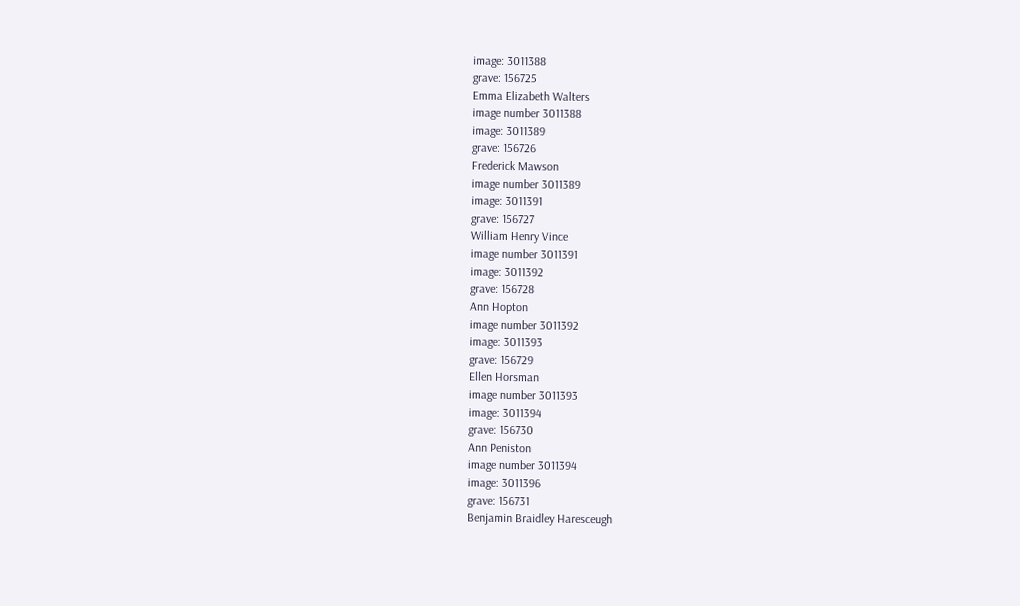image: 3011388
grave: 156725
Emma Elizabeth Walters
image number 3011388
image: 3011389
grave: 156726
Frederick Mawson
image number 3011389
image: 3011391
grave: 156727
William Henry Vince
image number 3011391
image: 3011392
grave: 156728
Ann Hopton
image number 3011392
image: 3011393
grave: 156729
Ellen Horsman
image number 3011393
image: 3011394
grave: 156730
Ann Peniston
image number 3011394
image: 3011396
grave: 156731
Benjamin Braidley Haresceugh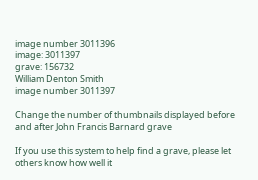image number 3011396
image: 3011397
grave: 156732
William Denton Smith
image number 3011397

Change the number of thumbnails displayed before and after John Francis Barnard grave

If you use this system to help find a grave, please let others know how well it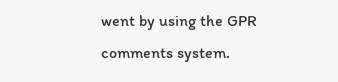went by using the GPR comments system.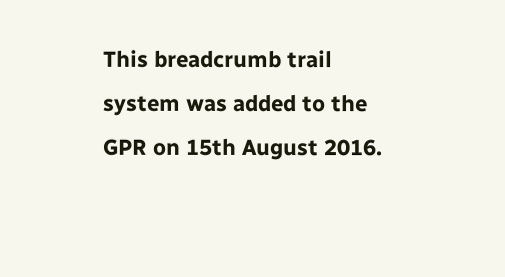This breadcrumb trail system was added to the GPR on 15th August 2016.